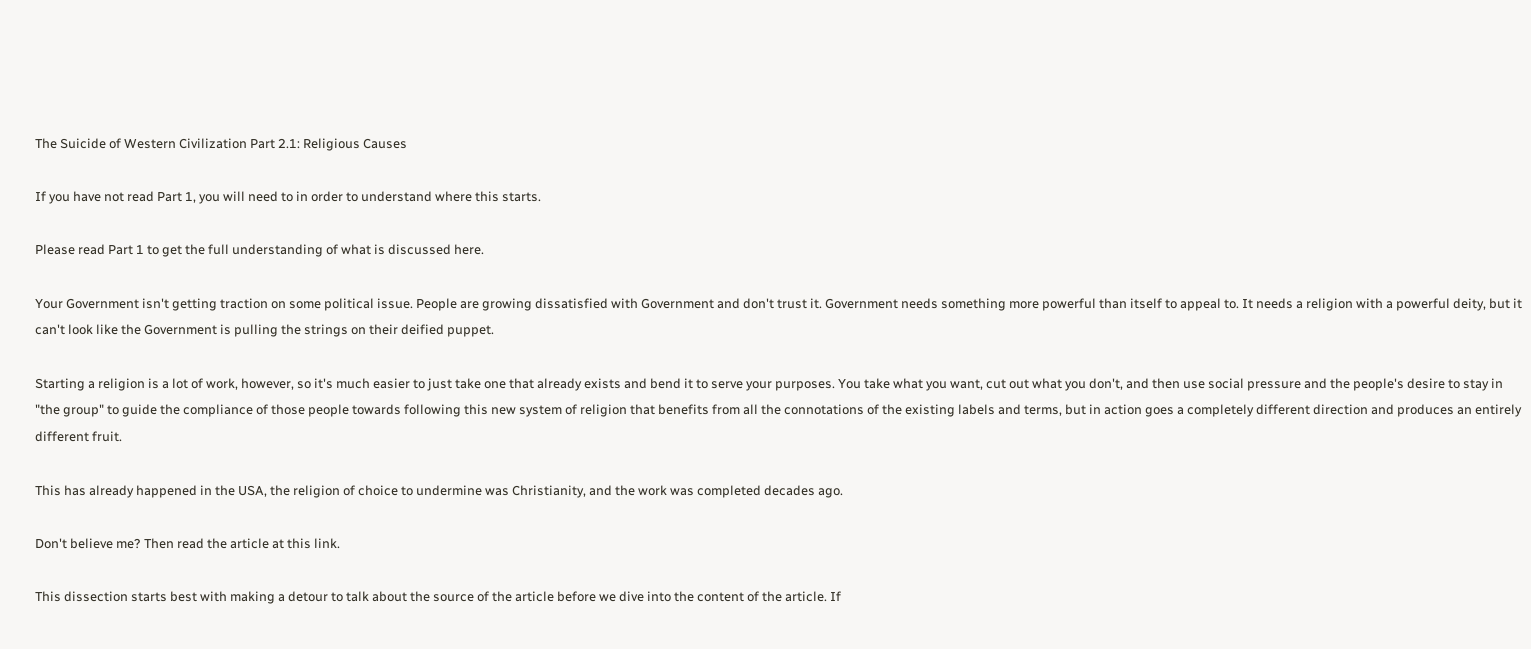The Suicide of Western Civilization Part 2.1: Religious Causes

If you have not read Part 1, you will need to in order to understand where this starts.

Please read Part 1 to get the full understanding of what is discussed here.

Your Government isn't getting traction on some political issue. People are growing dissatisfied with Government and don't trust it. Government needs something more powerful than itself to appeal to. It needs a religion with a powerful deity, but it can't look like the Government is pulling the strings on their deified puppet.

Starting a religion is a lot of work, however, so it's much easier to just take one that already exists and bend it to serve your purposes. You take what you want, cut out what you don't, and then use social pressure and the people's desire to stay in "the group" to guide the compliance of those people towards following this new system of religion that benefits from all the connotations of the existing labels and terms, but in action goes a completely different direction and produces an entirely different fruit.

This has already happened in the USA, the religion of choice to undermine was Christianity, and the work was completed decades ago.

Don't believe me? Then read the article at this link.

This dissection starts best with making a detour to talk about the source of the article before we dive into the content of the article. If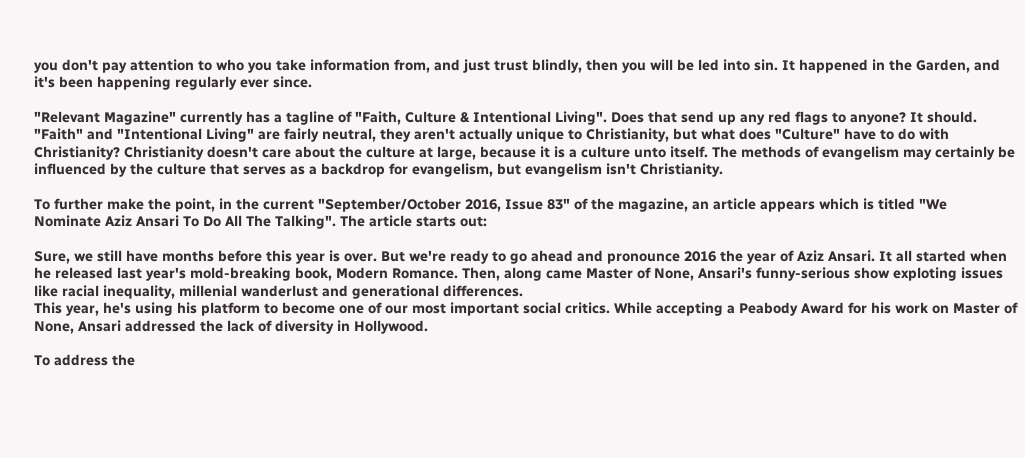you don't pay attention to who you take information from, and just trust blindly, then you will be led into sin. It happened in the Garden, and it's been happening regularly ever since.

"Relevant Magazine" currently has a tagline of "Faith, Culture & Intentional Living". Does that send up any red flags to anyone? It should. "Faith" and "Intentional Living" are fairly neutral, they aren't actually unique to Christianity, but what does "Culture" have to do with Christianity? Christianity doesn't care about the culture at large, because it is a culture unto itself. The methods of evangelism may certainly be influenced by the culture that serves as a backdrop for evangelism, but evangelism isn't Christianity.

To further make the point, in the current "September/October 2016, Issue 83" of the magazine, an article appears which is titled "We Nominate Aziz Ansari To Do All The Talking". The article starts out:

Sure, we still have months before this year is over. But we're ready to go ahead and pronounce 2016 the year of Aziz Ansari. It all started when he released last year's mold-breaking book, Modern Romance. Then, along came Master of None, Ansari's funny-serious show exploting issues like racial inequality, millenial wanderlust and generational differences.
This year, he's using his platform to become one of our most important social critics. While accepting a Peabody Award for his work on Master of None, Ansari addressed the lack of diversity in Hollywood.

To address the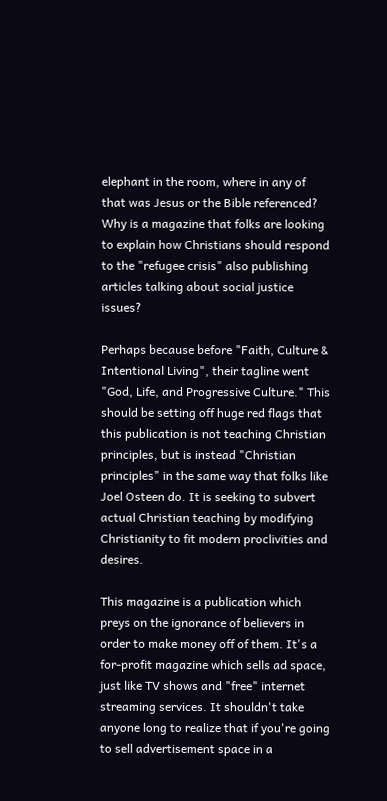elephant in the room, where in any of that was Jesus or the Bible referenced? Why is a magazine that folks are looking to explain how Christians should respond to the "refugee crisis" also publishing articles talking about social justice issues?

Perhaps because before "Faith, Culture & Intentional Living", their tagline went "God, Life, and Progressive Culture." This should be setting off huge red flags that this publication is not teaching Christian principles, but is instead "Christian principles" in the same way that folks like Joel Osteen do. It is seeking to subvert actual Christian teaching by modifying Christianity to fit modern proclivities and desires.

This magazine is a publication which preys on the ignorance of believers in order to make money off of them. It's a for-profit magazine which sells ad space, just like TV shows and "free" internet streaming services. It shouldn't take anyone long to realize that if you're going to sell advertisement space in a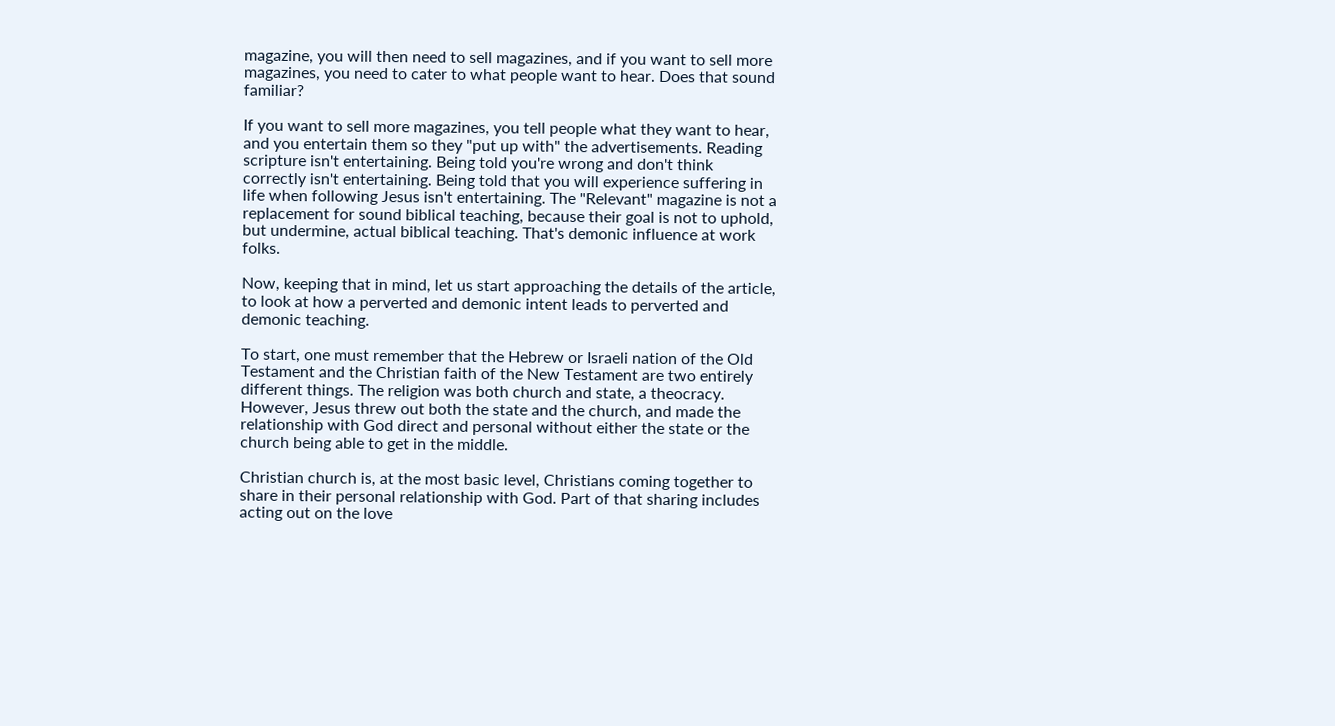magazine, you will then need to sell magazines, and if you want to sell more magazines, you need to cater to what people want to hear. Does that sound familiar?

If you want to sell more magazines, you tell people what they want to hear, and you entertain them so they "put up with" the advertisements. Reading scripture isn't entertaining. Being told you're wrong and don't think correctly isn't entertaining. Being told that you will experience suffering in life when following Jesus isn't entertaining. The "Relevant" magazine is not a replacement for sound biblical teaching, because their goal is not to uphold, but undermine, actual biblical teaching. That's demonic influence at work folks.

Now, keeping that in mind, let us start approaching the details of the article, to look at how a perverted and demonic intent leads to perverted and demonic teaching.

To start, one must remember that the Hebrew or Israeli nation of the Old Testament and the Christian faith of the New Testament are two entirely different things. The religion was both church and state, a theocracy. However, Jesus threw out both the state and the church, and made the relationship with God direct and personal without either the state or the church being able to get in the middle.

Christian church is, at the most basic level, Christians coming together to share in their personal relationship with God. Part of that sharing includes acting out on the love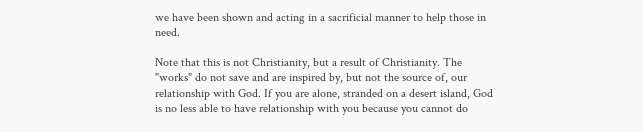we have been shown and acting in a sacrificial manner to help those in need.

Note that this is not Christianity, but a result of Christianity. The "works" do not save and are inspired by, but not the source of, our relationship with God. If you are alone, stranded on a desert island, God is no less able to have relationship with you because you cannot do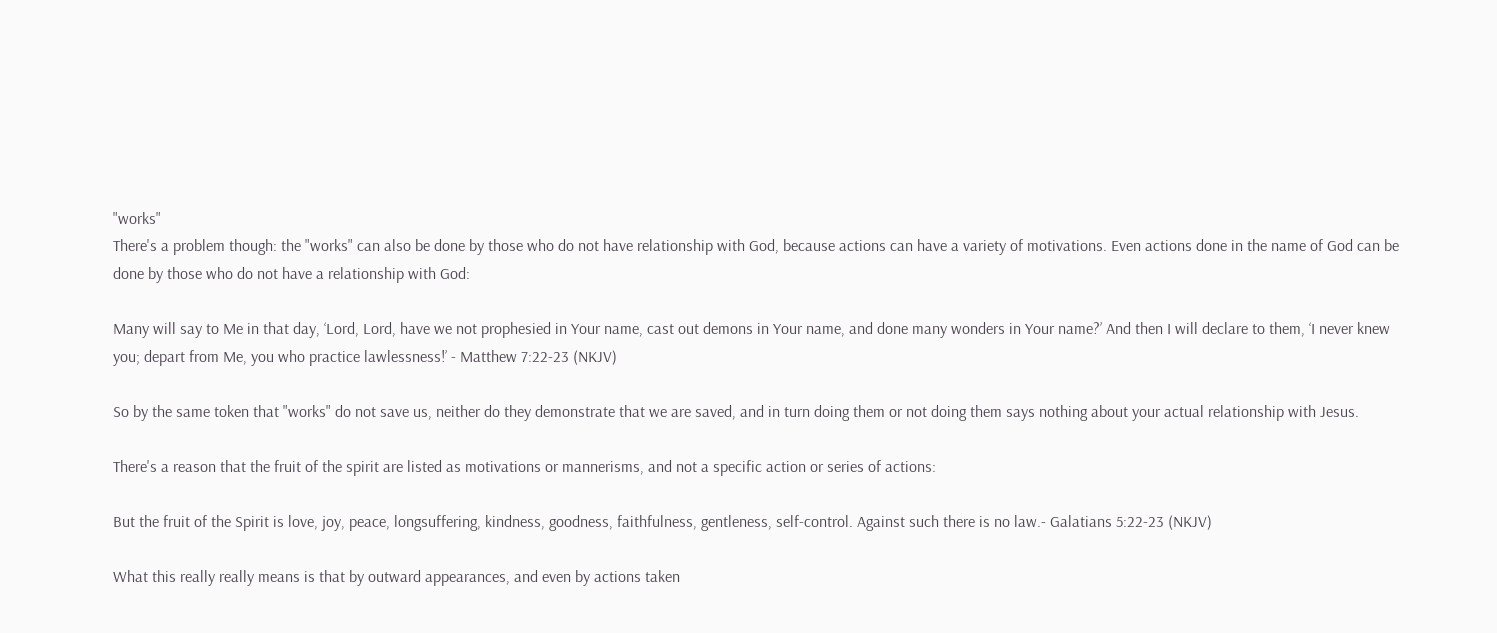"works"
There's a problem though: the "works" can also be done by those who do not have relationship with God, because actions can have a variety of motivations. Even actions done in the name of God can be done by those who do not have a relationship with God:

Many will say to Me in that day, ‘Lord, Lord, have we not prophesied in Your name, cast out demons in Your name, and done many wonders in Your name?’ And then I will declare to them, ‘I never knew you; depart from Me, you who practice lawlessness!’ - Matthew 7:22-23 (NKJV)

So by the same token that "works" do not save us, neither do they demonstrate that we are saved, and in turn doing them or not doing them says nothing about your actual relationship with Jesus.

There's a reason that the fruit of the spirit are listed as motivations or mannerisms, and not a specific action or series of actions:

But the fruit of the Spirit is love, joy, peace, longsuffering, kindness, goodness, faithfulness, gentleness, self-control. Against such there is no law.- Galatians 5:22-23 (NKJV)

What this really really means is that by outward appearances, and even by actions taken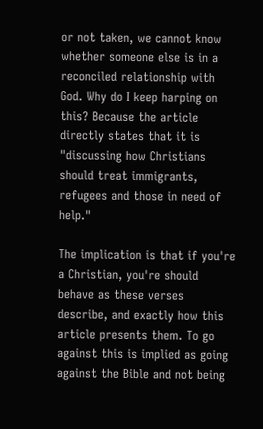or not taken, we cannot know whether someone else is in a reconciled relationship with God. Why do I keep harping on this? Because the article directly states that it is "discussing how Christians should treat immigrants, refugees and those in need of help."

The implication is that if you're a Christian, you're should behave as these verses describe, and exactly how this article presents them. To go against this is implied as going against the Bible and not being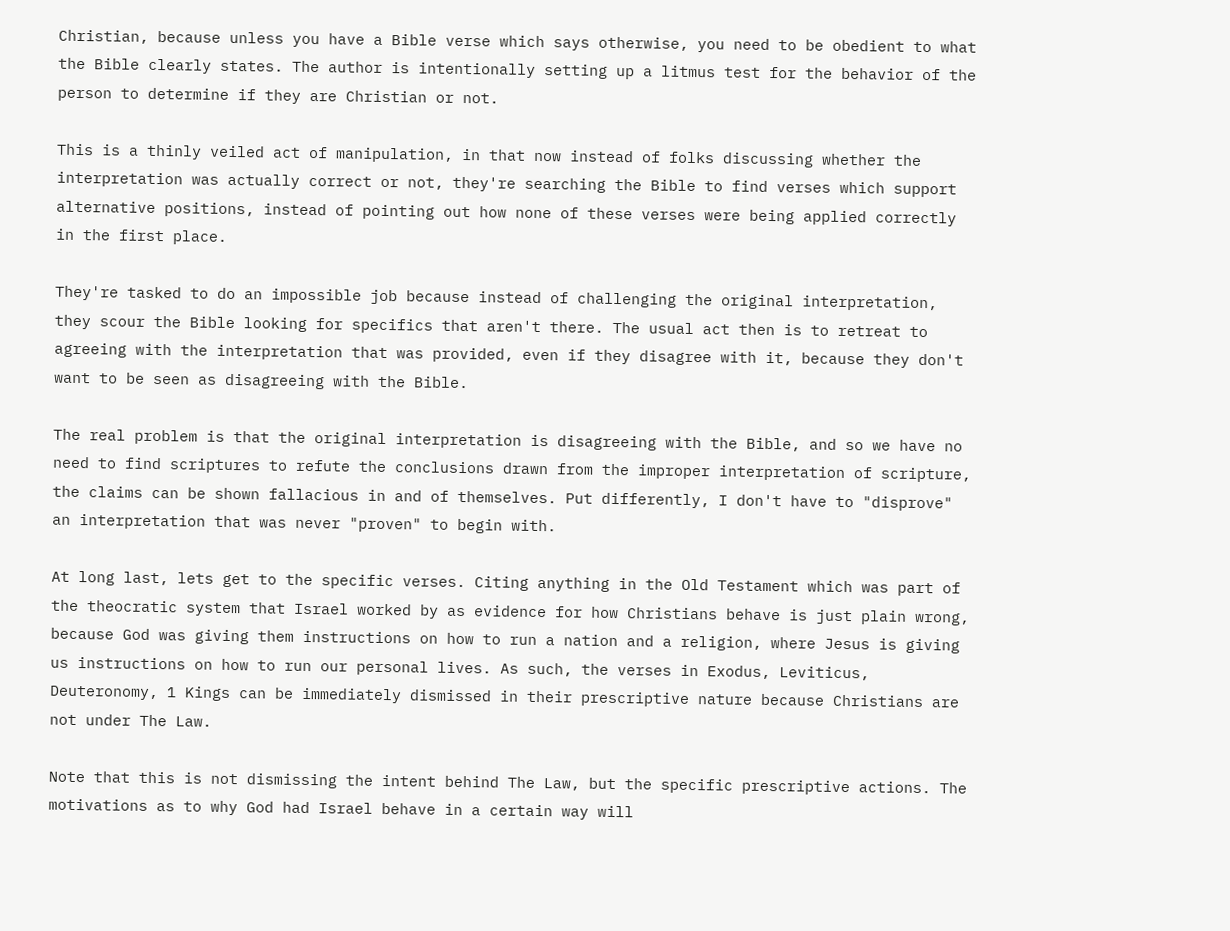Christian, because unless you have a Bible verse which says otherwise, you need to be obedient to what the Bible clearly states. The author is intentionally setting up a litmus test for the behavior of the person to determine if they are Christian or not.

This is a thinly veiled act of manipulation, in that now instead of folks discussing whether the interpretation was actually correct or not, they're searching the Bible to find verses which support alternative positions, instead of pointing out how none of these verses were being applied correctly in the first place.

They're tasked to do an impossible job because instead of challenging the original interpretation, they scour the Bible looking for specifics that aren't there. The usual act then is to retreat to agreeing with the interpretation that was provided, even if they disagree with it, because they don't want to be seen as disagreeing with the Bible.

The real problem is that the original interpretation is disagreeing with the Bible, and so we have no need to find scriptures to refute the conclusions drawn from the improper interpretation of scripture, the claims can be shown fallacious in and of themselves. Put differently, I don't have to "disprove" an interpretation that was never "proven" to begin with.

At long last, lets get to the specific verses. Citing anything in the Old Testament which was part of the theocratic system that Israel worked by as evidence for how Christians behave is just plain wrong, because God was giving them instructions on how to run a nation and a religion, where Jesus is giving us instructions on how to run our personal lives. As such, the verses in Exodus, Leviticus, Deuteronomy, 1 Kings can be immediately dismissed in their prescriptive nature because Christians are not under The Law.

Note that this is not dismissing the intent behind The Law, but the specific prescriptive actions. The motivations as to why God had Israel behave in a certain way will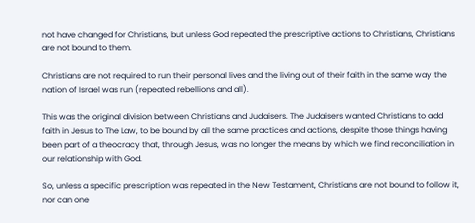not have changed for Christians, but unless God repeated the prescriptive actions to Christians, Christians are not bound to them.

Christians are not required to run their personal lives and the living out of their faith in the same way the nation of Israel was run (repeated rebellions and all).

This was the original division between Christians and Judaisers. The Judaisers wanted Christians to add faith in Jesus to The Law, to be bound by all the same practices and actions, despite those things having been part of a theocracy that, through Jesus, was no longer the means by which we find reconciliation in our relationship with God.

So, unless a specific prescription was repeated in the New Testament, Christians are not bound to follow it, nor can one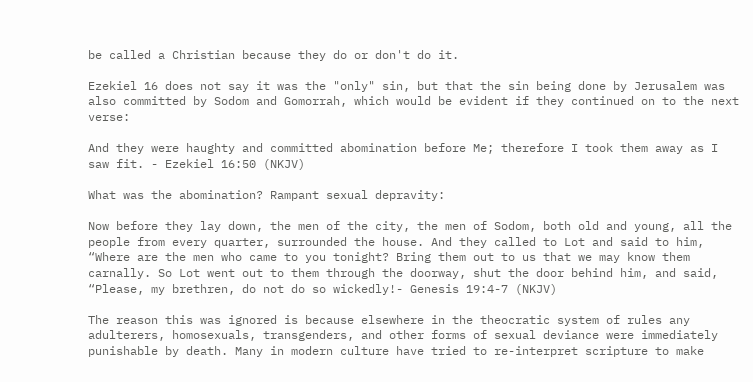be called a Christian because they do or don't do it.

Ezekiel 16 does not say it was the "only" sin, but that the sin being done by Jerusalem was also committed by Sodom and Gomorrah, which would be evident if they continued on to the next verse:

And they were haughty and committed abomination before Me; therefore I took them away as I saw fit. - Ezekiel 16:50 (NKJV)

What was the abomination? Rampant sexual depravity:

Now before they lay down, the men of the city, the men of Sodom, both old and young, all the people from every quarter, surrounded the house. And they called to Lot and said to him, “Where are the men who came to you tonight? Bring them out to us that we may know them carnally. So Lot went out to them through the doorway, shut the door behind him, and said, “Please, my brethren, do not do so wickedly!- Genesis 19:4-7 (NKJV)

The reason this was ignored is because elsewhere in the theocratic system of rules any adulterers, homosexuals, transgenders, and other forms of sexual deviance were immediately punishable by death. Many in modern culture have tried to re-interpret scripture to make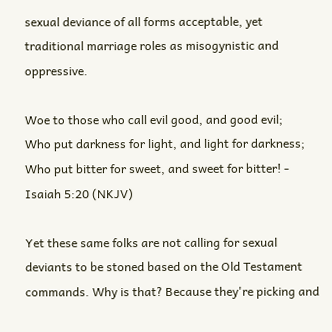sexual deviance of all forms acceptable, yet traditional marriage roles as misogynistic and oppressive.

Woe to those who call evil good, and good evil;
Who put darkness for light, and light for darkness;
Who put bitter for sweet, and sweet for bitter! - Isaiah 5:20 (NKJV)

Yet these same folks are not calling for sexual deviants to be stoned based on the Old Testament commands. Why is that? Because they're picking and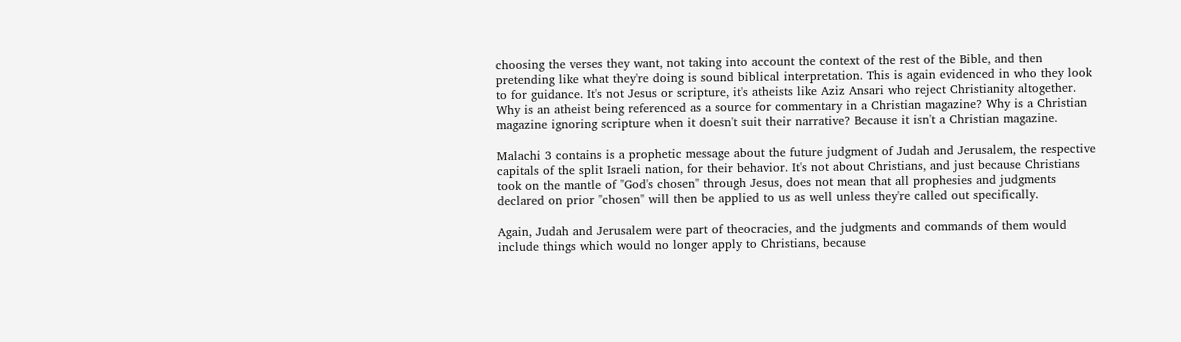choosing the verses they want, not taking into account the context of the rest of the Bible, and then pretending like what they're doing is sound biblical interpretation. This is again evidenced in who they look to for guidance. It's not Jesus or scripture, it's atheists like Aziz Ansari who reject Christianity altogether. Why is an atheist being referenced as a source for commentary in a Christian magazine? Why is a Christian magazine ignoring scripture when it doesn't suit their narrative? Because it isn't a Christian magazine.

Malachi 3 contains is a prophetic message about the future judgment of Judah and Jerusalem, the respective capitals of the split Israeli nation, for their behavior. It's not about Christians, and just because Christians took on the mantle of "God's chosen" through Jesus, does not mean that all prophesies and judgments declared on prior "chosen" will then be applied to us as well unless they're called out specifically.

Again, Judah and Jerusalem were part of theocracies, and the judgments and commands of them would include things which would no longer apply to Christians, because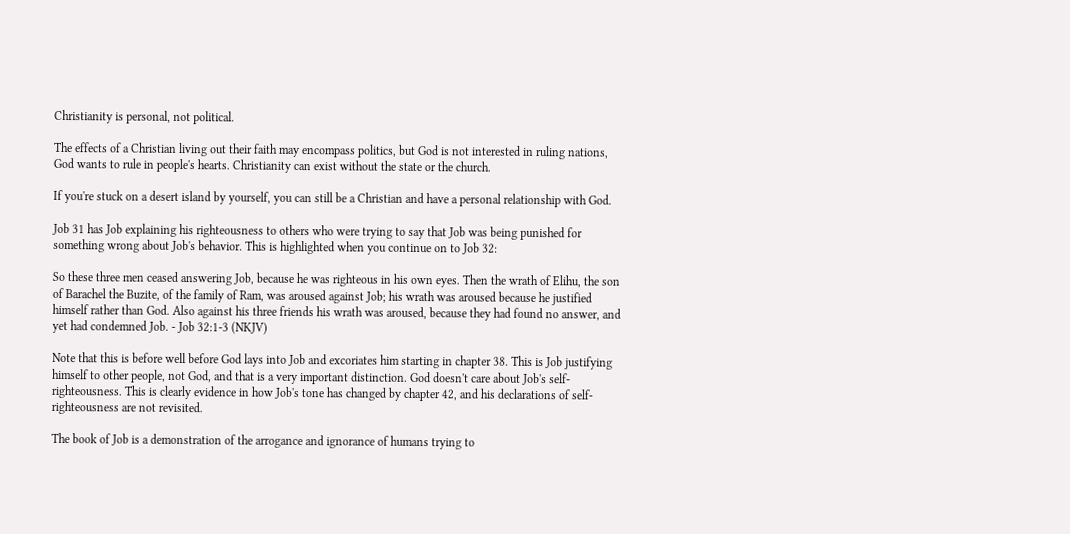Christianity is personal, not political.

The effects of a Christian living out their faith may encompass politics, but God is not interested in ruling nations, God wants to rule in people's hearts. Christianity can exist without the state or the church.

If you're stuck on a desert island by yourself, you can still be a Christian and have a personal relationship with God.

Job 31 has Job explaining his righteousness to others who were trying to say that Job was being punished for something wrong about Job's behavior. This is highlighted when you continue on to Job 32:

So these three men ceased answering Job, because he was righteous in his own eyes. Then the wrath of Elihu, the son of Barachel the Buzite, of the family of Ram, was aroused against Job; his wrath was aroused because he justified himself rather than God. Also against his three friends his wrath was aroused, because they had found no answer, and yet had condemned Job. - Job 32:1-3 (NKJV)

Note that this is before well before God lays into Job and excoriates him starting in chapter 38. This is Job justifying himself to other people, not God, and that is a very important distinction. God doesn't care about Job's self-righteousness. This is clearly evidence in how Job's tone has changed by chapter 42, and his declarations of self-righteousness are not revisited.

The book of Job is a demonstration of the arrogance and ignorance of humans trying to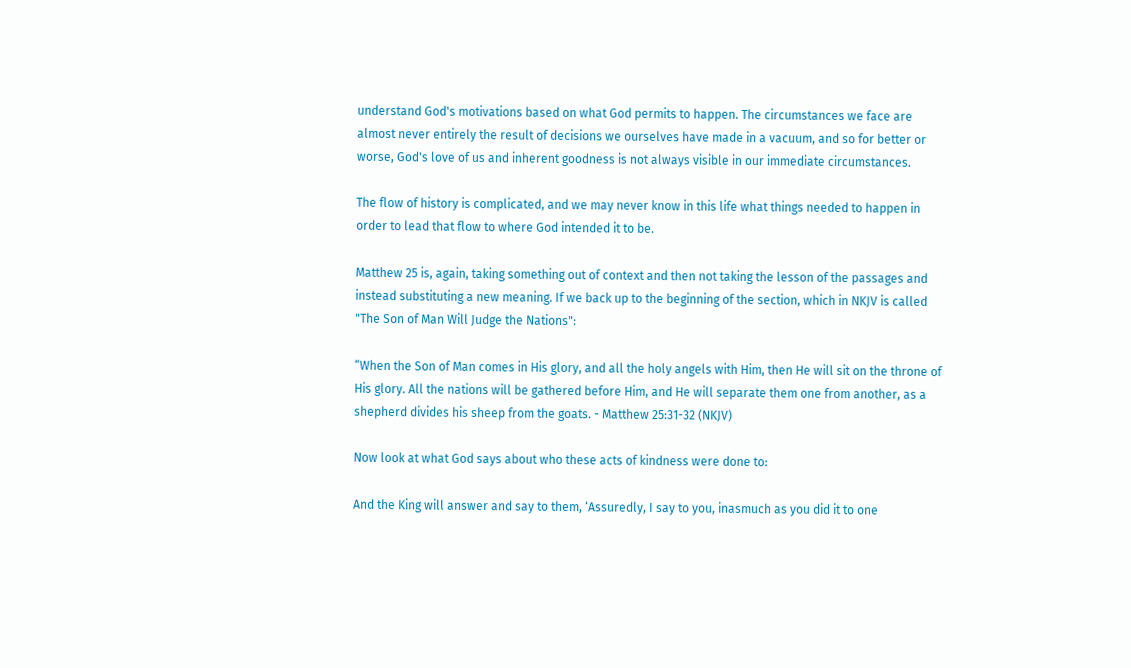understand God's motivations based on what God permits to happen. The circumstances we face are almost never entirely the result of decisions we ourselves have made in a vacuum, and so for better or worse, God's love of us and inherent goodness is not always visible in our immediate circumstances.

The flow of history is complicated, and we may never know in this life what things needed to happen in order to lead that flow to where God intended it to be.

Matthew 25 is, again, taking something out of context and then not taking the lesson of the passages and instead substituting a new meaning. If we back up to the beginning of the section, which in NKJV is called "The Son of Man Will Judge the Nations":

“When the Son of Man comes in His glory, and all the holy angels with Him, then He will sit on the throne of His glory. All the nations will be gathered before Him, and He will separate them one from another, as a shepherd divides his sheep from the goats. - Matthew 25:31-32 (NKJV)

Now look at what God says about who these acts of kindness were done to:

And the King will answer and say to them, ‘Assuredly, I say to you, inasmuch as you did it to one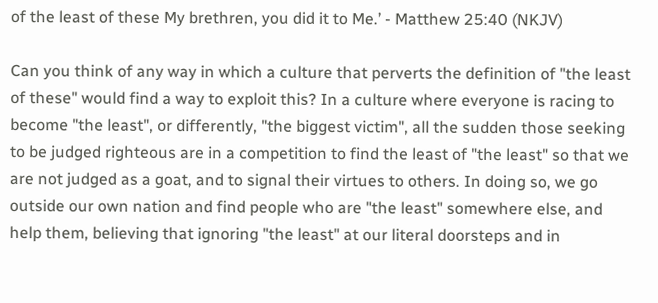of the least of these My brethren, you did it to Me.’ - Matthew 25:40 (NKJV)

Can you think of any way in which a culture that perverts the definition of "the least of these" would find a way to exploit this? In a culture where everyone is racing to become "the least", or differently, "the biggest victim", all the sudden those seeking to be judged righteous are in a competition to find the least of "the least" so that we are not judged as a goat, and to signal their virtues to others. In doing so, we go outside our own nation and find people who are "the least" somewhere else, and help them, believing that ignoring "the least" at our literal doorsteps and in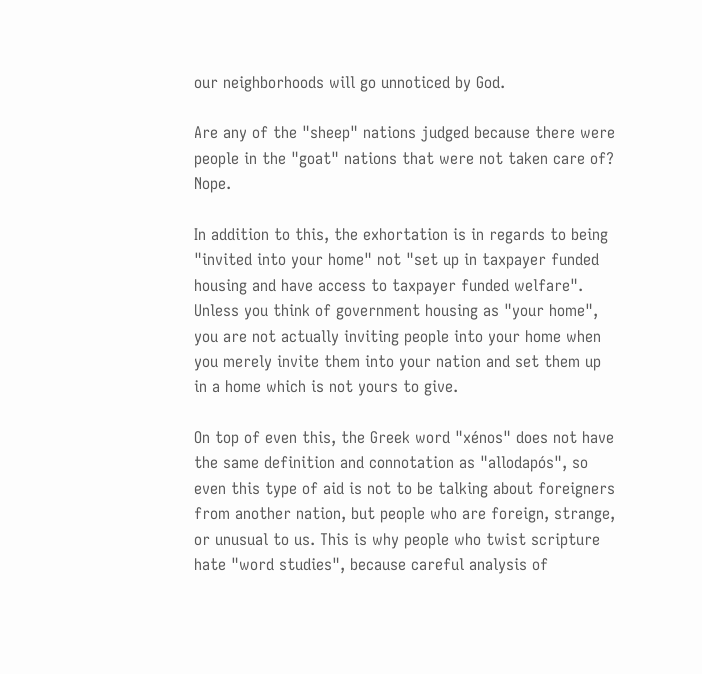our neighborhoods will go unnoticed by God.

Are any of the "sheep" nations judged because there were people in the "goat" nations that were not taken care of? Nope.

In addition to this, the exhortation is in regards to being "invited into your home" not "set up in taxpayer funded housing and have access to taxpayer funded welfare". Unless you think of government housing as "your home", you are not actually inviting people into your home when you merely invite them into your nation and set them up in a home which is not yours to give.

On top of even this, the Greek word "xénos" does not have the same definition and connotation as "allodapós", so even this type of aid is not to be talking about foreigners from another nation, but people who are foreign, strange, or unusual to us. This is why people who twist scripture hate "word studies", because careful analysis of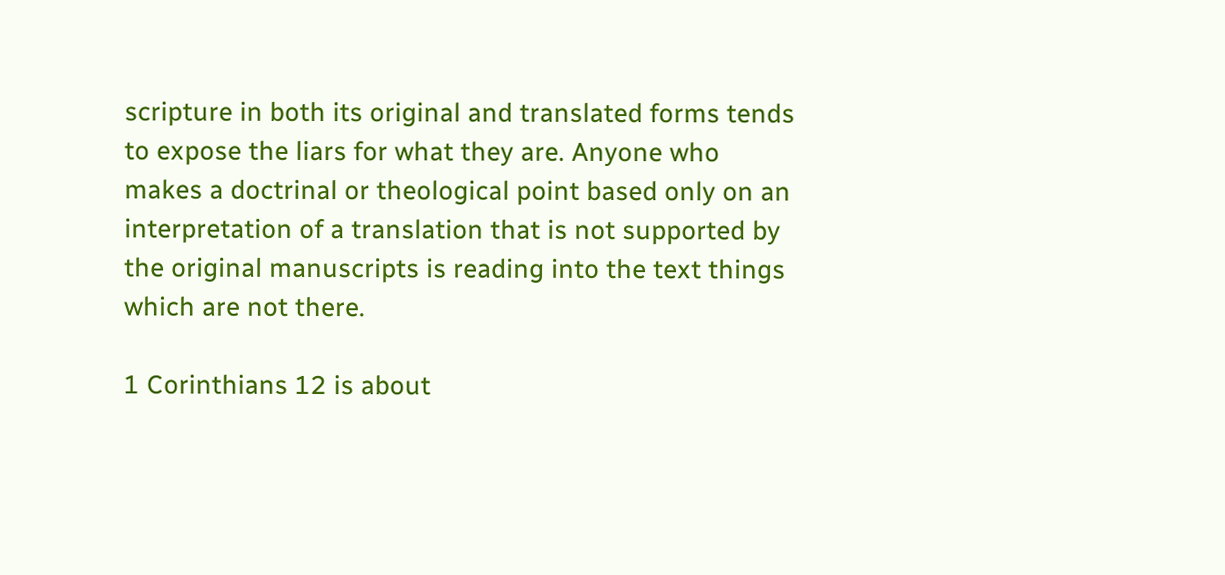scripture in both its original and translated forms tends to expose the liars for what they are. Anyone who makes a doctrinal or theological point based only on an interpretation of a translation that is not supported by the original manuscripts is reading into the text things which are not there.

1 Corinthians 12 is about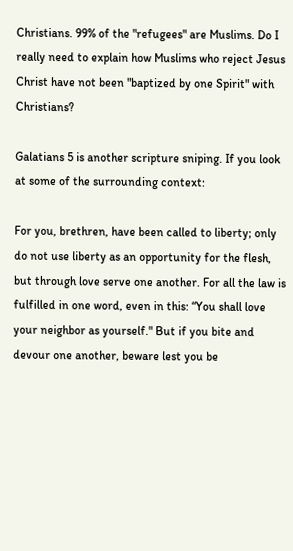Christians. 99% of the "refugees" are Muslims. Do I really need to explain how Muslims who reject Jesus Christ have not been "baptized by one Spirit" with Christians?

Galatians 5 is another scripture sniping. If you look at some of the surrounding context:

For you, brethren, have been called to liberty; only do not use liberty as an opportunity for the flesh, but through love serve one another. For all the law is fulfilled in one word, even in this: “You shall love your neighbor as yourself." But if you bite and devour one another, beware lest you be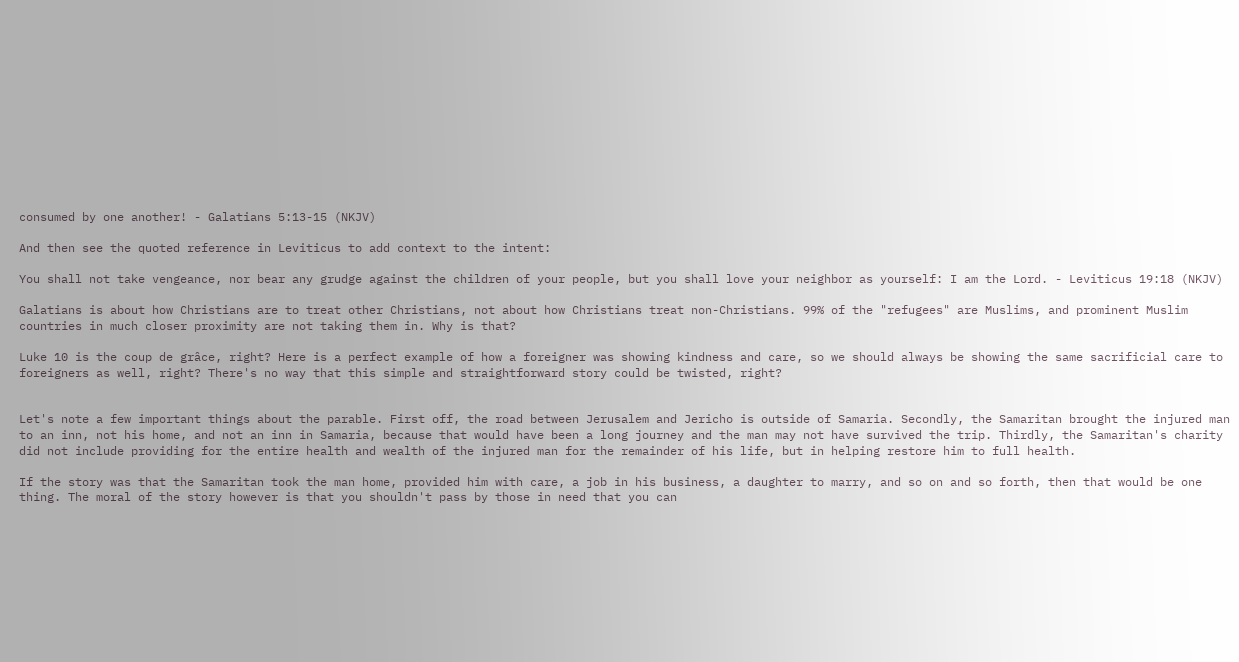consumed by one another! - Galatians 5:13-15 (NKJV)

And then see the quoted reference in Leviticus to add context to the intent:

You shall not take vengeance, nor bear any grudge against the children of your people, but you shall love your neighbor as yourself: I am the Lord. - Leviticus 19:18 (NKJV)

Galatians is about how Christians are to treat other Christians, not about how Christians treat non-Christians. 99% of the "refugees" are Muslims, and prominent Muslim countries in much closer proximity are not taking them in. Why is that?

Luke 10 is the coup de grâce, right? Here is a perfect example of how a foreigner was showing kindness and care, so we should always be showing the same sacrificial care to foreigners as well, right? There's no way that this simple and straightforward story could be twisted, right?


Let's note a few important things about the parable. First off, the road between Jerusalem and Jericho is outside of Samaria. Secondly, the Samaritan brought the injured man to an inn, not his home, and not an inn in Samaria, because that would have been a long journey and the man may not have survived the trip. Thirdly, the Samaritan's charity did not include providing for the entire health and wealth of the injured man for the remainder of his life, but in helping restore him to full health.

If the story was that the Samaritan took the man home, provided him with care, a job in his business, a daughter to marry, and so on and so forth, then that would be one thing. The moral of the story however is that you shouldn't pass by those in need that you can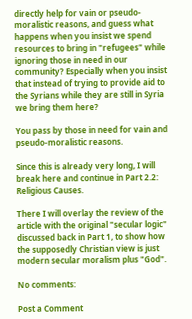directly help for vain or pseudo-moralistic reasons, and guess what happens when you insist we spend resources to bring in "refugees" while ignoring those in need in our community? Especially when you insist that instead of trying to provide aid to the Syrians while they are still in Syria we bring them here?

You pass by those in need for vain and pseudo-moralistic reasons.

Since this is already very long, I will break here and continue in Part 2.2: Religious Causes.

There I will overlay the review of the article with the original "secular logic" discussed back in Part 1, to show how the supposedly Christian view is just modern secular moralism plus "God".

No comments:

Post a Comment